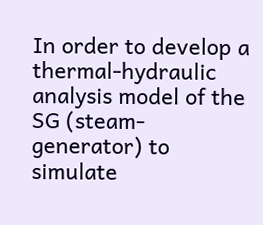In order to develop a thermal-hydraulic analysis model of the SG (steam-generator) to simulate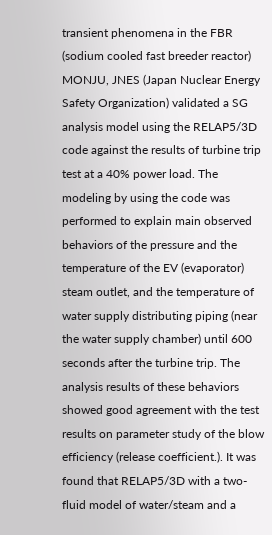transient phenomena in the FBR (sodium cooled fast breeder reactor) MONJU, JNES (Japan Nuclear Energy Safety Organization) validated a SG analysis model using the RELAP5/3D code against the results of turbine trip test at a 40% power load. The modeling by using the code was performed to explain main observed behaviors of the pressure and the temperature of the EV (evaporator) steam outlet, and the temperature of water supply distributing piping (near the water supply chamber) until 600 seconds after the turbine trip. The analysis results of these behaviors showed good agreement with the test results on parameter study of the blow efficiency (release coefficient.). It was found that RELAP5/3D with a two-fluid model of water/steam and a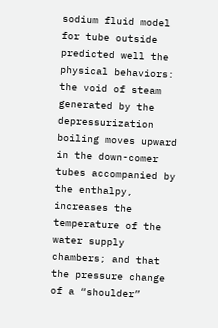sodium fluid model for tube outside predicted well the physical behaviors: the void of steam generated by the depressurization boiling moves upward in the down-comer tubes accompanied by the enthalpy, increases the temperature of the water supply chambers; and that the pressure change of a “shoulder”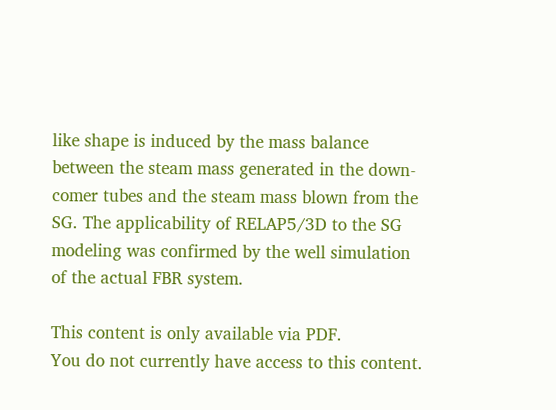like shape is induced by the mass balance between the steam mass generated in the down-comer tubes and the steam mass blown from the SG. The applicability of RELAP5/3D to the SG modeling was confirmed by the well simulation of the actual FBR system.

This content is only available via PDF.
You do not currently have access to this content.